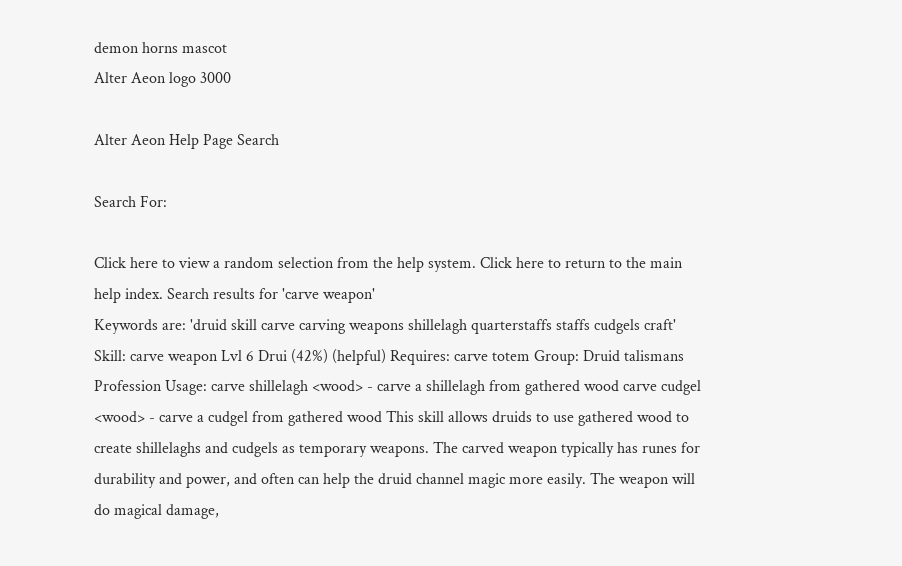demon horns mascot
Alter Aeon logo 3000

Alter Aeon Help Page Search

Search For:

Click here to view a random selection from the help system. Click here to return to the main help index. Search results for 'carve weapon'
Keywords are: 'druid skill carve carving weapons shillelagh quarterstaffs staffs cudgels craft' Skill: carve weapon Lvl 6 Drui (42%) (helpful) Requires: carve totem Group: Druid talismans Profession Usage: carve shillelagh <wood> - carve a shillelagh from gathered wood carve cudgel <wood> - carve a cudgel from gathered wood This skill allows druids to use gathered wood to create shillelaghs and cudgels as temporary weapons. The carved weapon typically has runes for durability and power, and often can help the druid channel magic more easily. The weapon will do magical damage,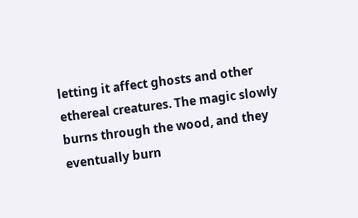letting it affect ghosts and other ethereal creatures. The magic slowly burns through the wood, and they eventually burn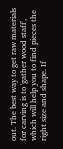out. The best way to get raw materials for carving is to 'gather wood staff', which will help you to find pieces the right size and shape. If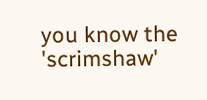you know the 'scrimshaw'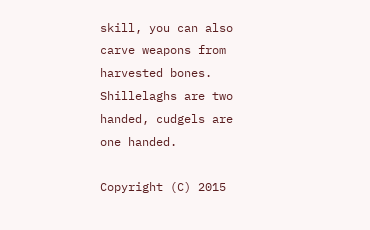skill, you can also carve weapons from harvested bones. Shillelaghs are two handed, cudgels are one handed.

Copyright (C) 2015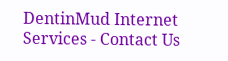DentinMud Internet Services - Contact Us